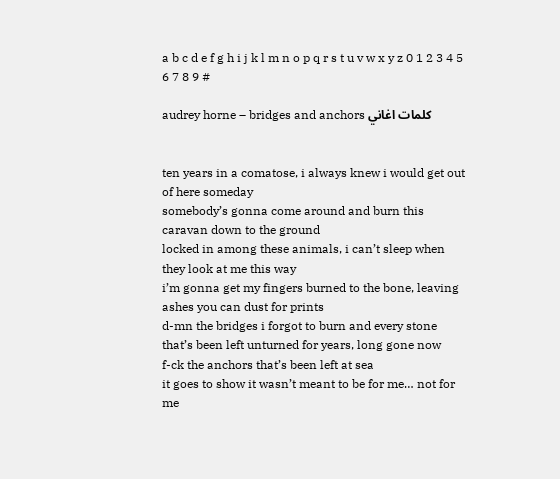a b c d e f g h i j k l m n o p q r s t u v w x y z 0 1 2 3 4 5 6 7 8 9 #

audrey horne – bridges and anchors كلمات اغاني


ten years in a comatose, i always knew i would get out of here someday
somebody’s gonna come around and burn this caravan down to the ground
locked in among these animals, i can’t sleep when they look at me this way
i’m gonna get my fingers burned to the bone, leaving ashes you can dust for prints
d-mn the bridges i forgot to burn and every stone that’s been left unturned for years, long gone now
f-ck the anchors that’s been left at sea
it goes to show it wasn’t meant to be for me… not for me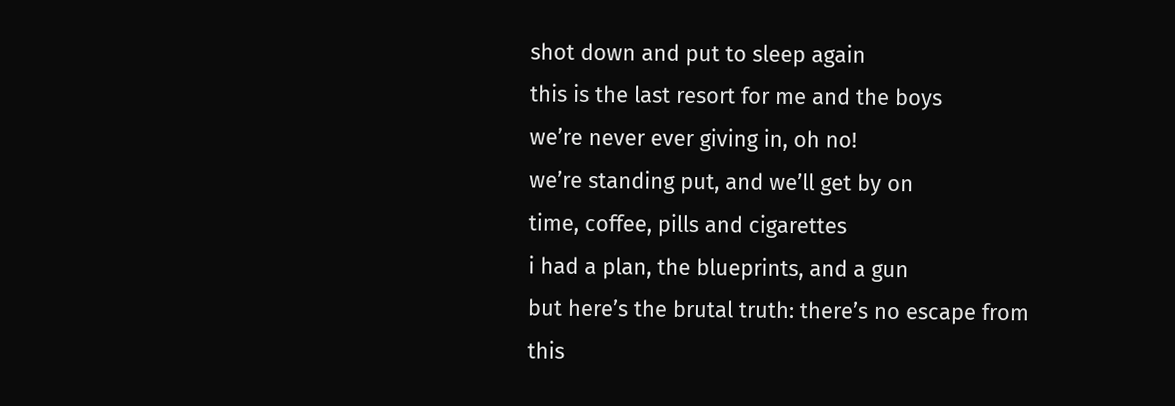shot down and put to sleep again
this is the last resort for me and the boys
we’re never ever giving in, oh no!
we’re standing put, and we’ll get by on
time, coffee, pills and cigarettes
i had a plan, the blueprints, and a gun
but here’s the brutal truth: there’s no escape from this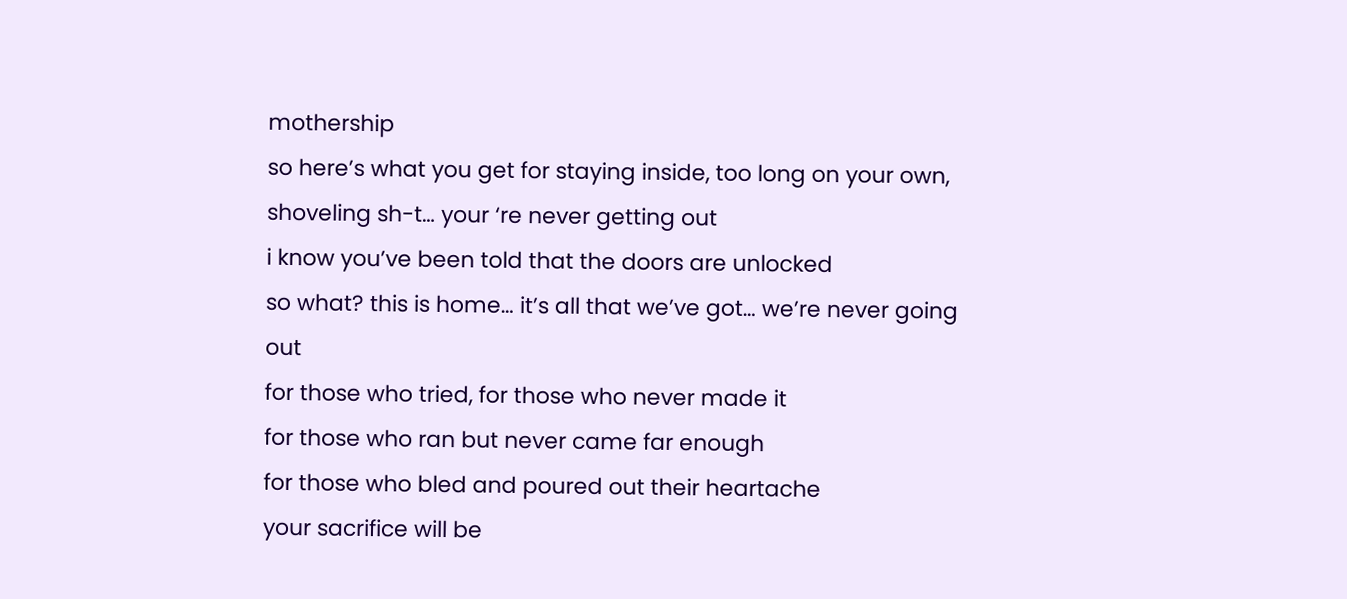mothership
so here’s what you get for staying inside, too long on your own, shoveling sh-t… your ‘re never getting out
i know you’ve been told that the doors are unlocked
so what? this is home… it’s all that we’ve got… we’re never going out
for those who tried, for those who never made it
for those who ran but never came far enough
for those who bled and poured out their heartache
your sacrifice will be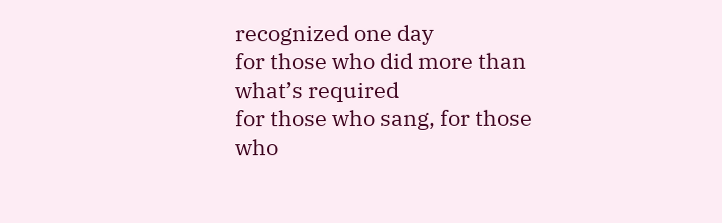recognized one day
for those who did more than what’s required
for those who sang, for those who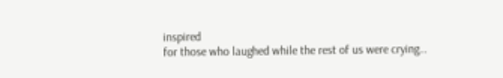inspired
for those who laughed while the rest of us were crying…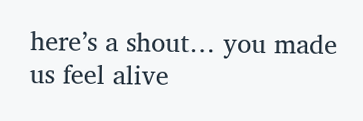here’s a shout… you made us feel alive